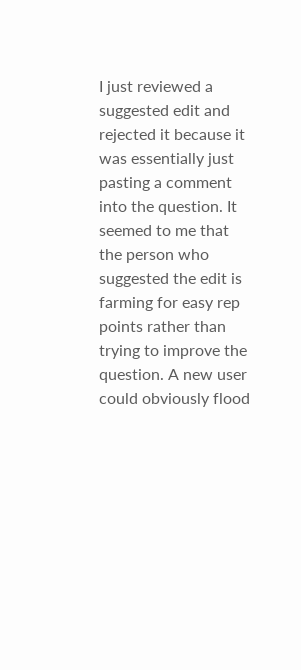I just reviewed a suggested edit and rejected it because it was essentially just pasting a comment into the question. It seemed to me that the person who suggested the edit is farming for easy rep points rather than trying to improve the question. A new user could obviously flood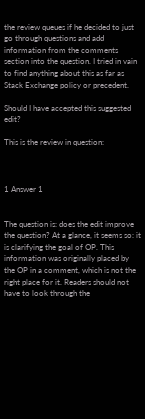the review queues if he decided to just go through questions and add information from the comments section into the question. I tried in vain to find anything about this as far as Stack Exchange policy or precedent.

Should I have accepted this suggested edit?

This is the review in question:



1 Answer 1


The question is: does the edit improve the question? At a glance, it seems so: it is clarifying the goal of OP. This information was originally placed by the OP in a comment, which is not the right place for it. Readers should not have to look through the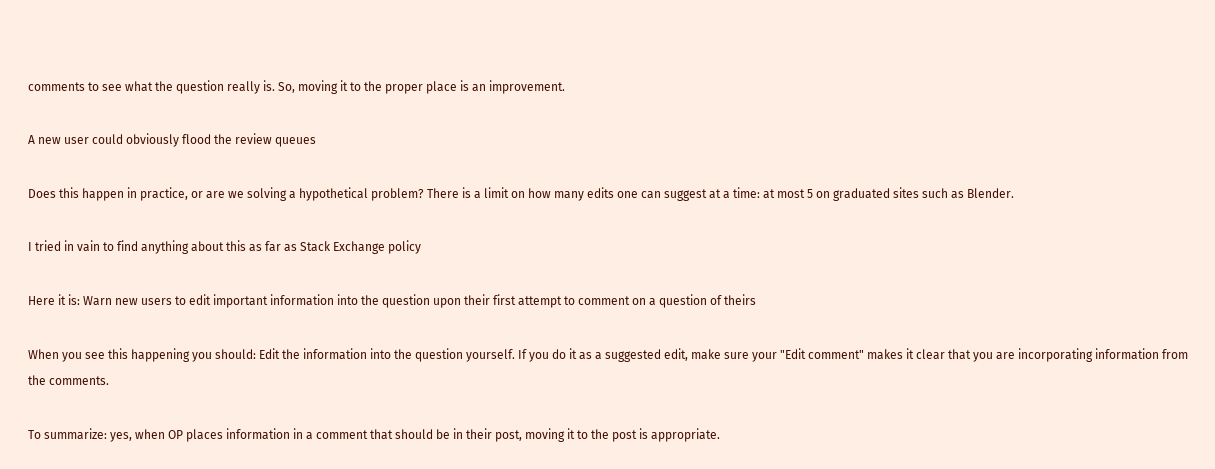comments to see what the question really is. So, moving it to the proper place is an improvement.

A new user could obviously flood the review queues

Does this happen in practice, or are we solving a hypothetical problem? There is a limit on how many edits one can suggest at a time: at most 5 on graduated sites such as Blender.

I tried in vain to find anything about this as far as Stack Exchange policy

Here it is: Warn new users to edit important information into the question upon their first attempt to comment on a question of theirs

When you see this happening you should: Edit the information into the question yourself. If you do it as a suggested edit, make sure your "Edit comment" makes it clear that you are incorporating information from the comments.

To summarize: yes, when OP places information in a comment that should be in their post, moving it to the post is appropriate.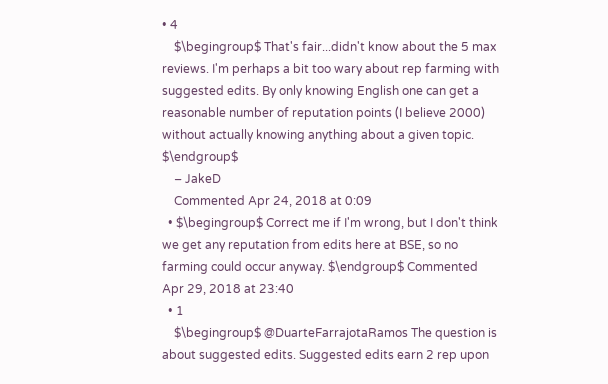• 4
    $\begingroup$ That's fair...didn't know about the 5 max reviews. I'm perhaps a bit too wary about rep farming with suggested edits. By only knowing English one can get a reasonable number of reputation points (I believe 2000) without actually knowing anything about a given topic. $\endgroup$
    – JakeD
    Commented Apr 24, 2018 at 0:09
  • $\begingroup$ Correct me if I'm wrong, but I don't think we get any reputation from edits here at BSE, so no farming could occur anyway. $\endgroup$ Commented Apr 29, 2018 at 23:40
  • 1
    $\begingroup$ @DuarteFarrajotaRamos The question is about suggested edits. Suggested edits earn 2 rep upon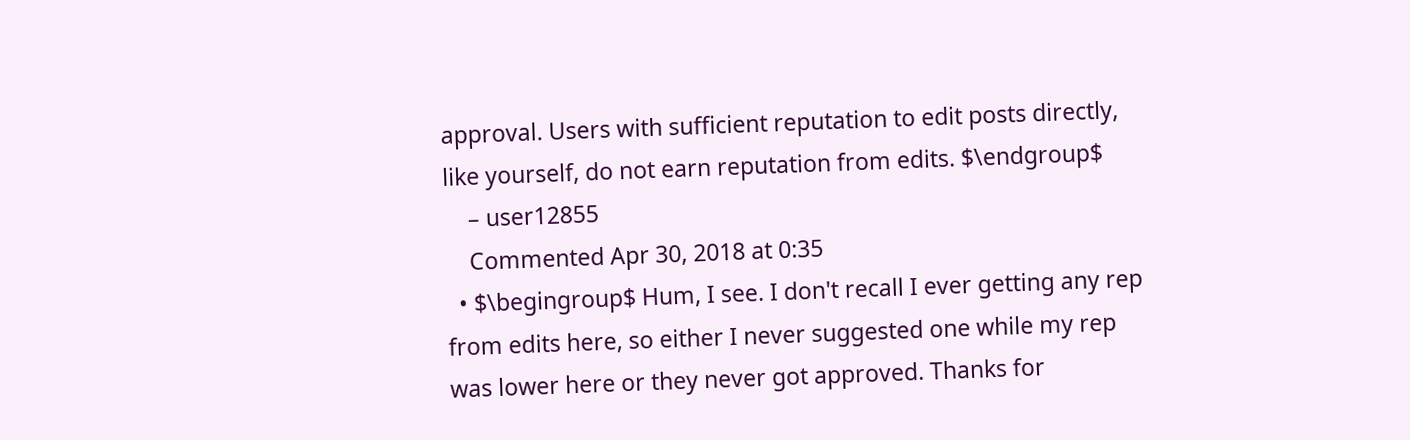approval. Users with sufficient reputation to edit posts directly, like yourself, do not earn reputation from edits. $\endgroup$
    – user12855
    Commented Apr 30, 2018 at 0:35
  • $\begingroup$ Hum, I see. I don't recall I ever getting any rep from edits here, so either I never suggested one while my rep was lower here or they never got approved. Thanks for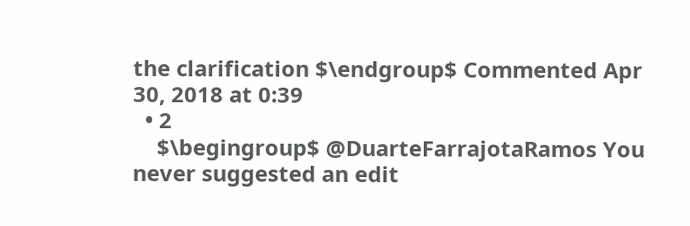the clarification $\endgroup$ Commented Apr 30, 2018 at 0:39
  • 2
    $\begingroup$ @DuarteFarrajotaRamos You never suggested an edit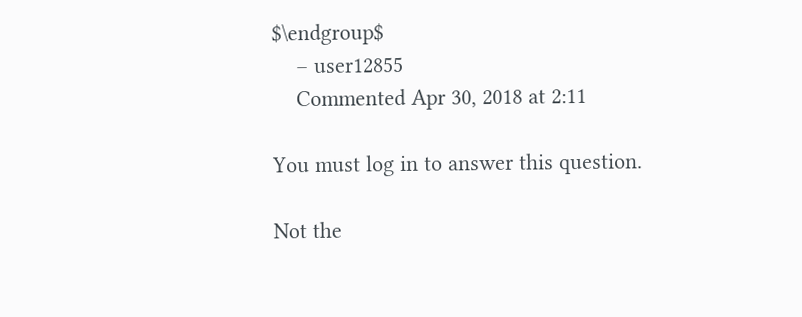$\endgroup$
    – user12855
    Commented Apr 30, 2018 at 2:11

You must log in to answer this question.

Not the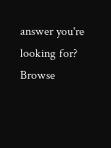answer you're looking for? Browse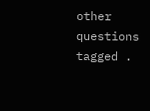other questions tagged .